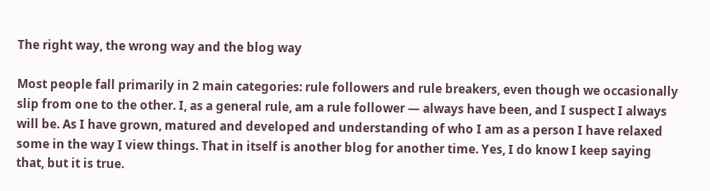The right way, the wrong way and the blog way

Most people fall primarily in 2 main categories: rule followers and rule breakers, even though we occasionally slip from one to the other. I, as a general rule, am a rule follower — always have been, and I suspect I always will be. As I have grown, matured and developed and understanding of who I am as a person I have relaxed some in the way I view things. That in itself is another blog for another time. Yes, I do know I keep saying that, but it is true.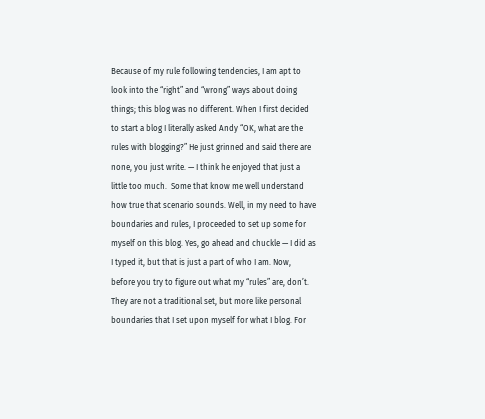Because of my rule following tendencies, I am apt to look into the “right” and “wrong” ways about doing things; this blog was no different. When I first decided to start a blog I literally asked Andy “OK, what are the rules with blogging?” He just grinned and said there are none, you just write. — I think he enjoyed that just a little too much.  Some that know me well understand how true that scenario sounds. Well, in my need to have boundaries and rules, I proceeded to set up some for myself on this blog. Yes, go ahead and chuckle — I did as I typed it, but that is just a part of who I am. Now, before you try to figure out what my “rules” are, don’t. They are not a traditional set, but more like personal boundaries that I set upon myself for what I blog. For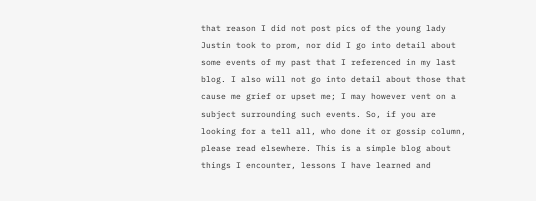that reason I did not post pics of the young lady Justin took to prom, nor did I go into detail about some events of my past that I referenced in my last blog. I also will not go into detail about those that cause me grief or upset me; I may however vent on a subject surrounding such events. So, if you are looking for a tell all, who done it or gossip column, please read elsewhere. This is a simple blog about things I encounter, lessons I have learned and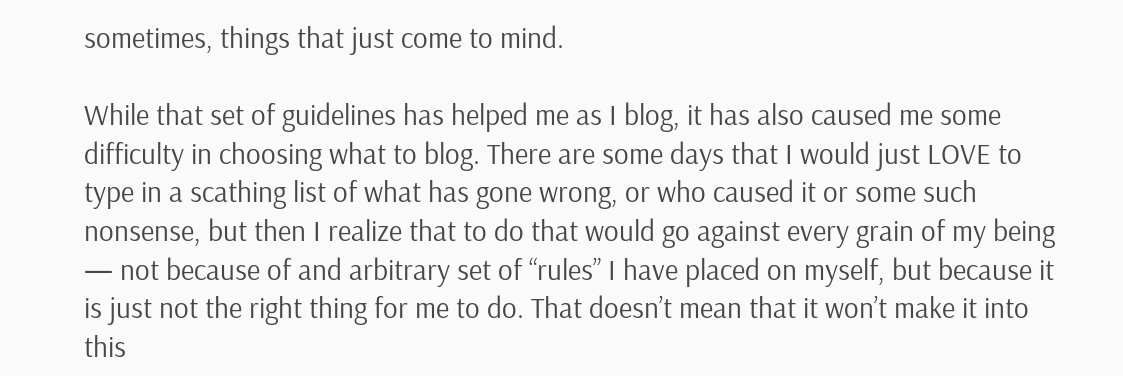sometimes, things that just come to mind.

While that set of guidelines has helped me as I blog, it has also caused me some difficulty in choosing what to blog. There are some days that I would just LOVE to type in a scathing list of what has gone wrong, or who caused it or some such nonsense, but then I realize that to do that would go against every grain of my being — not because of and arbitrary set of “rules” I have placed on myself, but because it is just not the right thing for me to do. That doesn’t mean that it won’t make it into this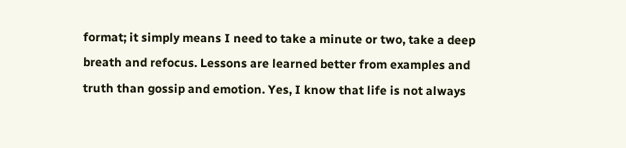format; it simply means I need to take a minute or two, take a deep breath and refocus. Lessons are learned better from examples and truth than gossip and emotion. Yes, I know that life is not always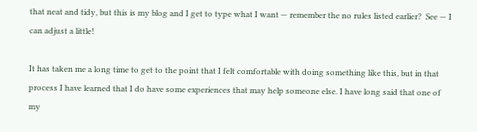that neat and tidy, but this is my blog and I get to type what I want — remember the no rules listed earlier?  See — I can adjust a little!

It has taken me a long time to get to the point that I felt comfortable with doing something like this, but in that process I have learned that I do have some experiences that may help someone else. I have long said that one of my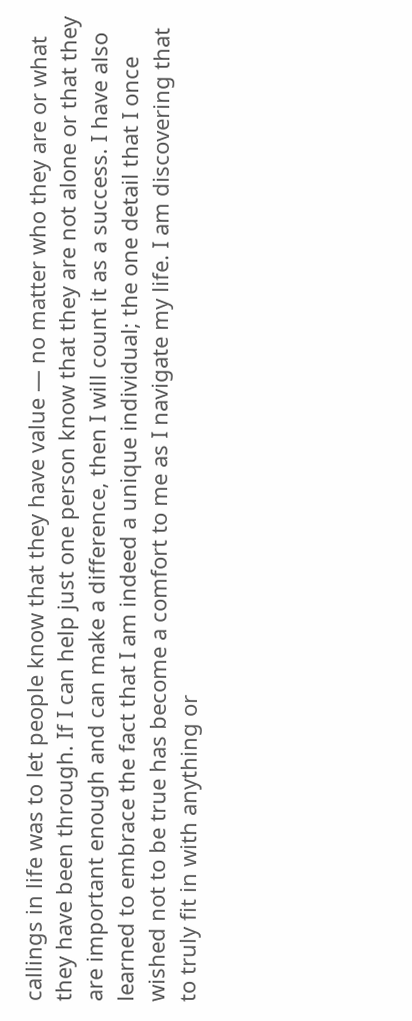callings in life was to let people know that they have value — no matter who they are or what they have been through. If I can help just one person know that they are not alone or that they are important enough and can make a difference, then I will count it as a success. I have also learned to embrace the fact that I am indeed a unique individual; the one detail that I once wished not to be true has become a comfort to me as I navigate my life. I am discovering that to truly fit in with anything or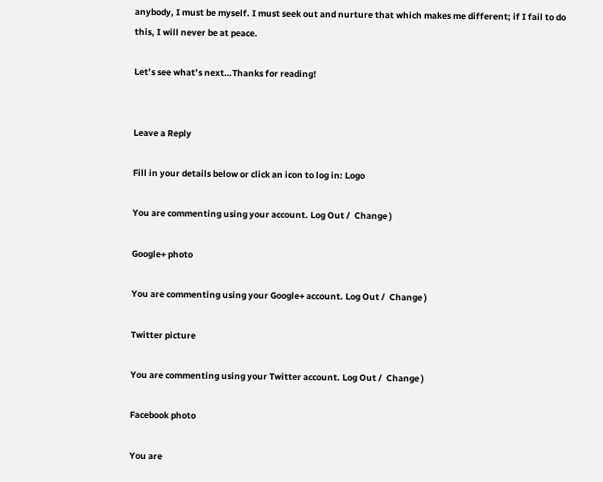anybody, I must be myself. I must seek out and nurture that which makes me different; if I fail to do this, I will never be at peace.

Let’s see what’s next…Thanks for reading!


Leave a Reply

Fill in your details below or click an icon to log in: Logo

You are commenting using your account. Log Out /  Change )

Google+ photo

You are commenting using your Google+ account. Log Out /  Change )

Twitter picture

You are commenting using your Twitter account. Log Out /  Change )

Facebook photo

You are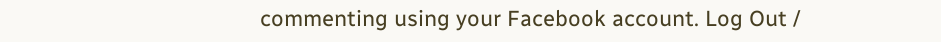commenting using your Facebook account. Log Out /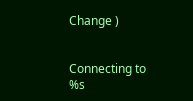Change )


Connecting to %s